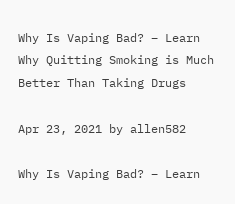Why Is Vaping Bad? – Learn Why Quitting Smoking is Much Better Than Taking Drugs

Apr 23, 2021 by allen582

Why Is Vaping Bad? – Learn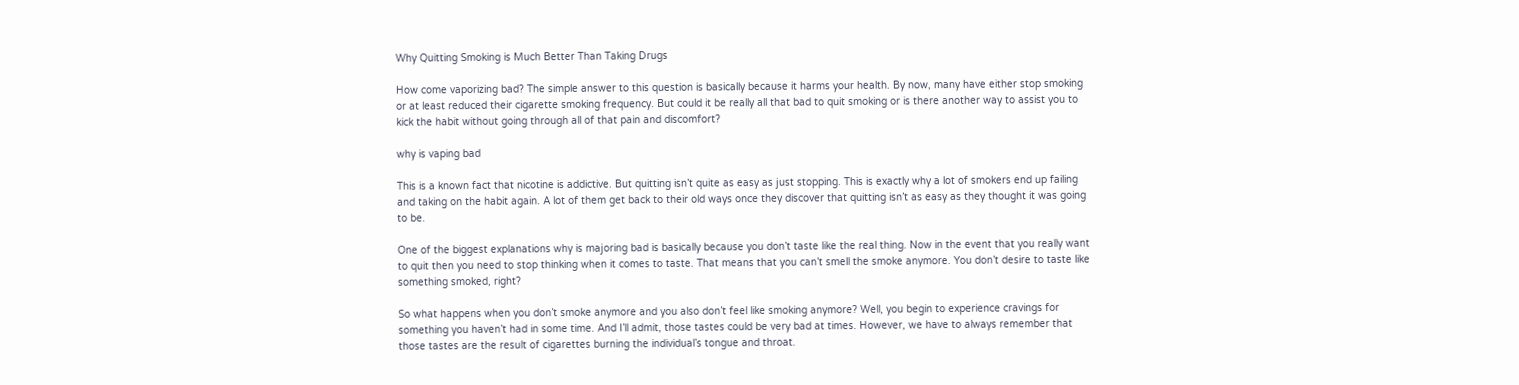Why Quitting Smoking is Much Better Than Taking Drugs

How come vaporizing bad? The simple answer to this question is basically because it harms your health. By now, many have either stop smoking or at least reduced their cigarette smoking frequency. But could it be really all that bad to quit smoking or is there another way to assist you to kick the habit without going through all of that pain and discomfort?

why is vaping bad

This is a known fact that nicotine is addictive. But quitting isn’t quite as easy as just stopping. This is exactly why a lot of smokers end up failing and taking on the habit again. A lot of them get back to their old ways once they discover that quitting isn’t as easy as they thought it was going to be.

One of the biggest explanations why is majoring bad is basically because you don’t taste like the real thing. Now in the event that you really want to quit then you need to stop thinking when it comes to taste. That means that you can’t smell the smoke anymore. You don’t desire to taste like something smoked, right?

So what happens when you don’t smoke anymore and you also don’t feel like smoking anymore? Well, you begin to experience cravings for something you haven’t had in some time. And I’ll admit, those tastes could be very bad at times. However, we have to always remember that those tastes are the result of cigarettes burning the individual’s tongue and throat.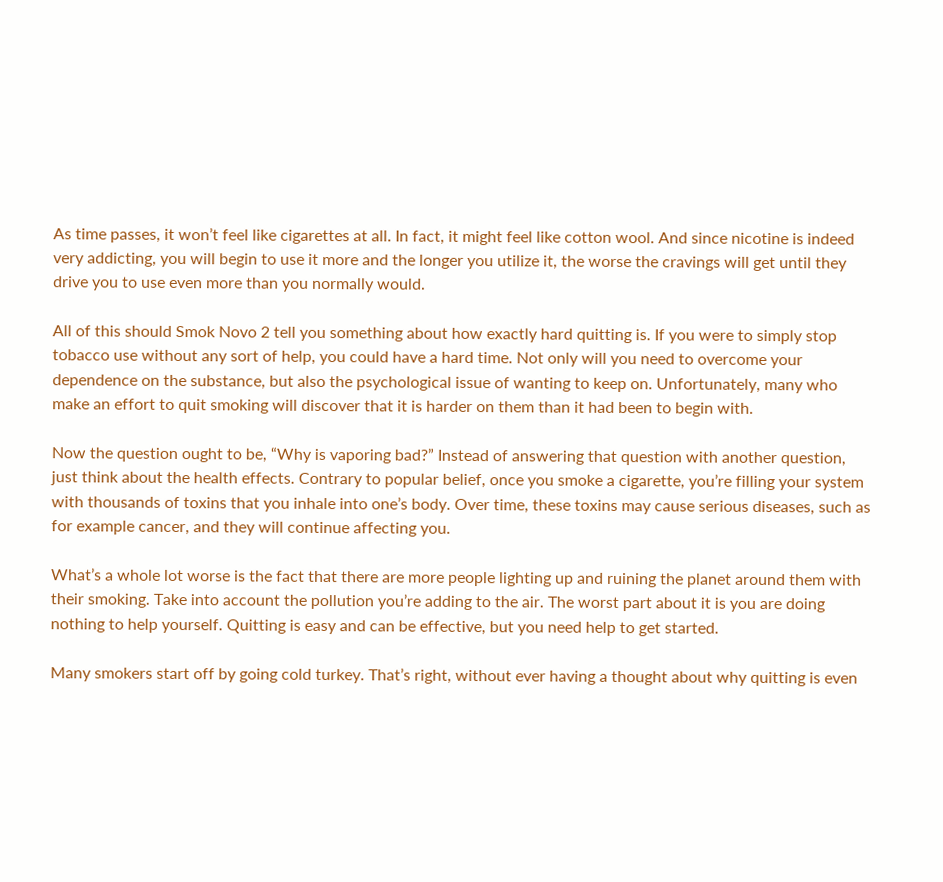As time passes, it won’t feel like cigarettes at all. In fact, it might feel like cotton wool. And since nicotine is indeed very addicting, you will begin to use it more and the longer you utilize it, the worse the cravings will get until they drive you to use even more than you normally would.

All of this should Smok Novo 2 tell you something about how exactly hard quitting is. If you were to simply stop tobacco use without any sort of help, you could have a hard time. Not only will you need to overcome your dependence on the substance, but also the psychological issue of wanting to keep on. Unfortunately, many who make an effort to quit smoking will discover that it is harder on them than it had been to begin with.

Now the question ought to be, “Why is vaporing bad?” Instead of answering that question with another question, just think about the health effects. Contrary to popular belief, once you smoke a cigarette, you’re filling your system with thousands of toxins that you inhale into one’s body. Over time, these toxins may cause serious diseases, such as for example cancer, and they will continue affecting you.

What’s a whole lot worse is the fact that there are more people lighting up and ruining the planet around them with their smoking. Take into account the pollution you’re adding to the air. The worst part about it is you are doing nothing to help yourself. Quitting is easy and can be effective, but you need help to get started.

Many smokers start off by going cold turkey. That’s right, without ever having a thought about why quitting is even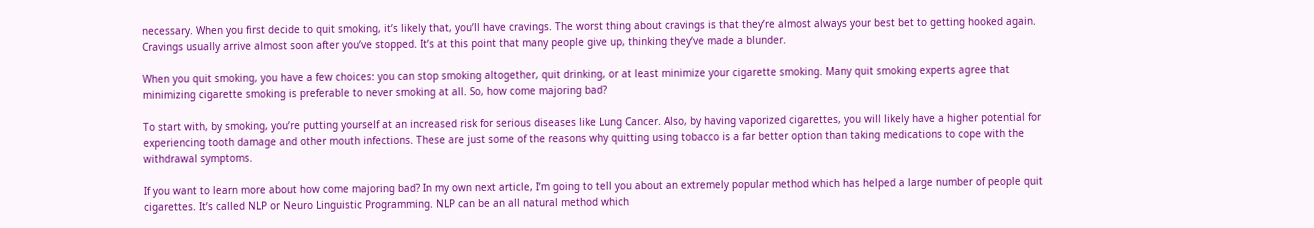necessary. When you first decide to quit smoking, it’s likely that, you’ll have cravings. The worst thing about cravings is that they’re almost always your best bet to getting hooked again. Cravings usually arrive almost soon after you’ve stopped. It’s at this point that many people give up, thinking they’ve made a blunder.

When you quit smoking, you have a few choices: you can stop smoking altogether, quit drinking, or at least minimize your cigarette smoking. Many quit smoking experts agree that minimizing cigarette smoking is preferable to never smoking at all. So, how come majoring bad?

To start with, by smoking, you’re putting yourself at an increased risk for serious diseases like Lung Cancer. Also, by having vaporized cigarettes, you will likely have a higher potential for experiencing tooth damage and other mouth infections. These are just some of the reasons why quitting using tobacco is a far better option than taking medications to cope with the withdrawal symptoms.

If you want to learn more about how come majoring bad? In my own next article, I’m going to tell you about an extremely popular method which has helped a large number of people quit cigarettes. It’s called NLP or Neuro Linguistic Programming. NLP can be an all natural method which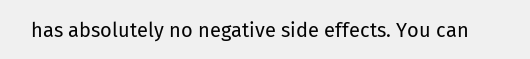has absolutely no negative side effects. You can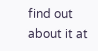find out about it at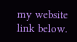my website link below.